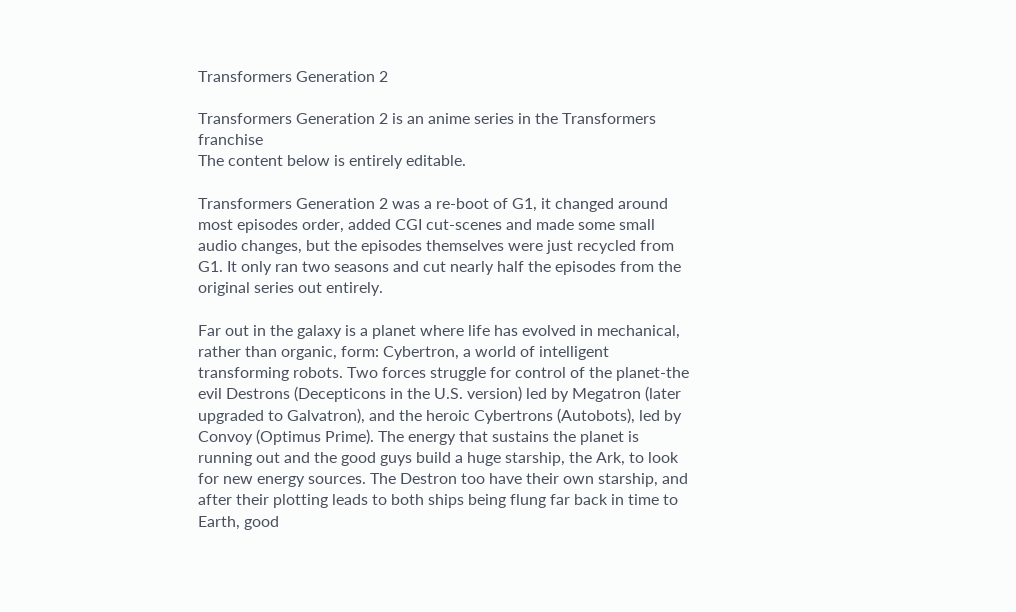Transformers Generation 2

Transformers Generation 2 is an anime series in the Transformers franchise
The content below is entirely editable.

Transformers Generation 2 was a re-boot of G1, it changed around most episodes order, added CGI cut-scenes and made some small audio changes, but the episodes themselves were just recycled from G1. It only ran two seasons and cut nearly half the episodes from the original series out entirely.

Far out in the galaxy is a planet where life has evolved in mechanical, rather than organic, form: Cybertron, a world of intelligent transforming robots. Two forces struggle for control of the planet-the evil Destrons (Decepticons in the U.S. version) led by Megatron (later upgraded to Galvatron), and the heroic Cybertrons (Autobots), led by Convoy (Optimus Prime). The energy that sustains the planet is running out and the good guys build a huge starship, the Ark, to look for new energy sources. The Destron too have their own starship, and after their plotting leads to both ships being flung far back in time to Earth, good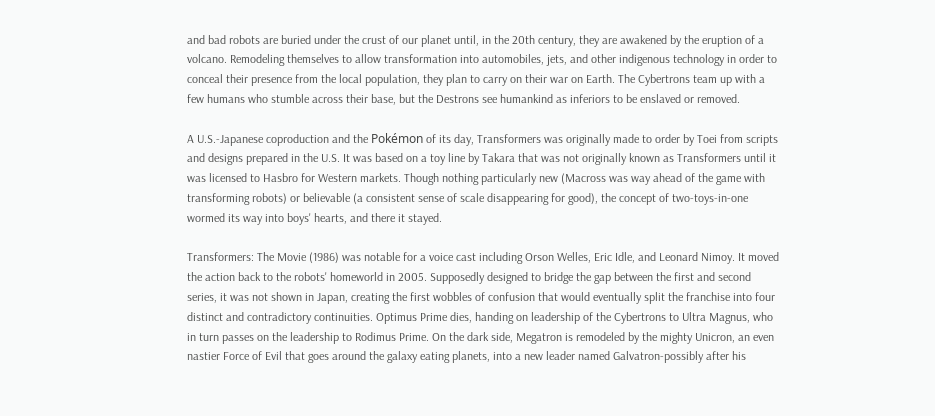and bad robots are buried under the crust of our planet until, in the 20th century, they are awakened by the eruption of a volcano. Remodeling themselves to allow transformation into automobiles, jets, and other indigenous technology in order to conceal their presence from the local population, they plan to carry on their war on Earth. The Cybertrons team up with a few humans who stumble across their base, but the Destrons see humankind as inferiors to be enslaved or removed.

A U.S.-Japanese coproduction and the Pokémon of its day, Transformers was originally made to order by Toei from scripts and designs prepared in the U.S. It was based on a toy line by Takara that was not originally known as Transformers until it was licensed to Hasbro for Western markets. Though nothing particularly new (Macross was way ahead of the game with transforming robots) or believable (a consistent sense of scale disappearing for good), the concept of two-toys-in-one wormed its way into boys' hearts, and there it stayed.

Transformers: The Movie (1986) was notable for a voice cast including Orson Welles, Eric Idle, and Leonard Nimoy. It moved the action back to the robots' homeworld in 2005. Supposedly designed to bridge the gap between the first and second series, it was not shown in Japan, creating the first wobbles of confusion that would eventually split the franchise into four distinct and contradictory continuities. Optimus Prime dies, handing on leadership of the Cybertrons to Ultra Magnus, who in turn passes on the leadership to Rodimus Prime. On the dark side, Megatron is remodeled by the mighty Unicron, an even nastier Force of Evil that goes around the galaxy eating planets, into a new leader named Galvatron-possibly after his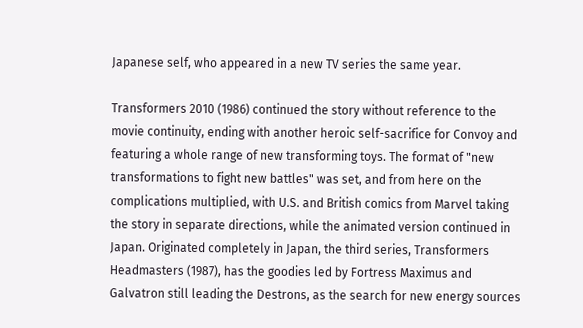Japanese self, who appeared in a new TV series the same year.

Transformers 2010 (1986) continued the story without reference to the movie continuity, ending with another heroic self-sacrifice for Convoy and featuring a whole range of new transforming toys. The format of "new transformations to fight new battles" was set, and from here on the complications multiplied, with U.S. and British comics from Marvel taking the story in separate directions, while the animated version continued in Japan. Originated completely in Japan, the third series, Transformers Headmasters (1987), has the goodies led by Fortress Maximus and Galvatron still leading the Destrons, as the search for new energy sources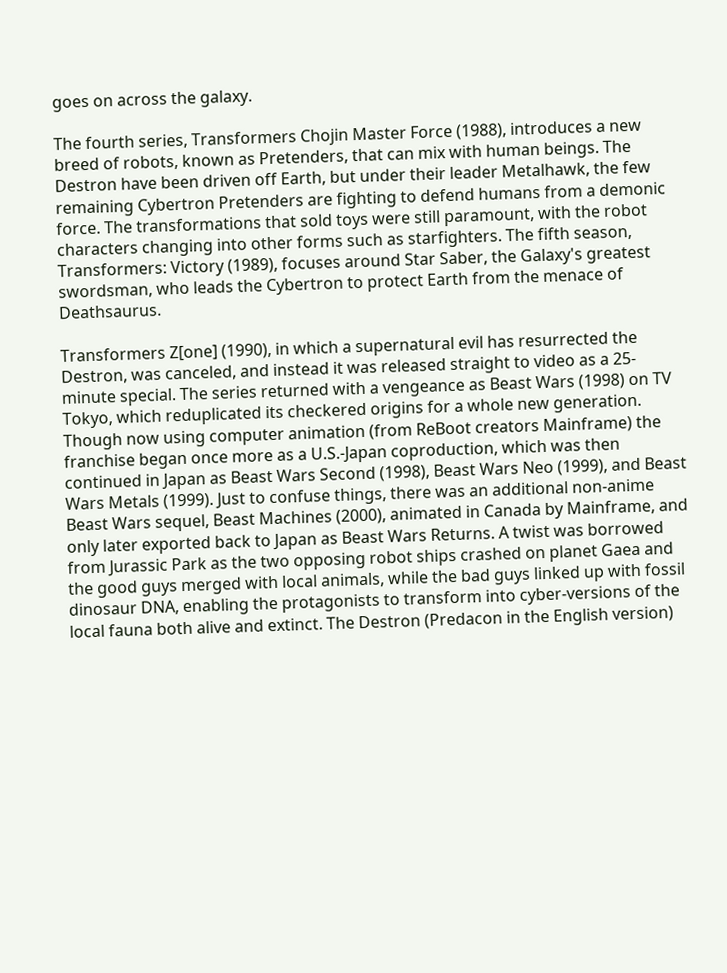goes on across the galaxy.

The fourth series, Transformers Chojin Master Force (1988), introduces a new breed of robots, known as Pretenders, that can mix with human beings. The Destron have been driven off Earth, but under their leader Metalhawk, the few remaining Cybertron Pretenders are fighting to defend humans from a demonic force. The transformations that sold toys were still paramount, with the robot characters changing into other forms such as starfighters. The fifth season, Transformers: Victory (1989), focuses around Star Saber, the Galaxy's greatest swordsman, who leads the Cybertron to protect Earth from the menace of Deathsaurus.

Transformers Z[one] (1990), in which a supernatural evil has resurrected the Destron, was canceled, and instead it was released straight to video as a 25-minute special. The series returned with a vengeance as Beast Wars (1998) on TV Tokyo, which reduplicated its checkered origins for a whole new generation. Though now using computer animation (from ReBoot creators Mainframe) the franchise began once more as a U.S.-Japan coproduction, which was then continued in Japan as Beast Wars Second (1998), Beast Wars Neo (1999), and Beast Wars Metals (1999). Just to confuse things, there was an additional non-anime Beast Wars sequel, Beast Machines (2000), animated in Canada by Mainframe, and only later exported back to Japan as Beast Wars Returns. A twist was borrowed from Jurassic Park as the two opposing robot ships crashed on planet Gaea and the good guys merged with local animals, while the bad guys linked up with fossil dinosaur DNA, enabling the protagonists to transform into cyber-versions of the local fauna both alive and extinct. The Destron (Predacon in the English version)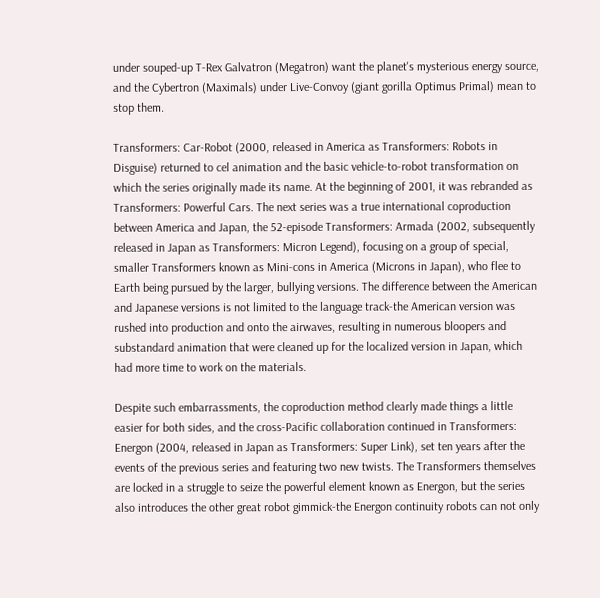under souped-up T-Rex Galvatron (Megatron) want the planet's mysterious energy source, and the Cybertron (Maximals) under Live-Convoy (giant gorilla Optimus Primal) mean to stop them.

Transformers: Car-Robot (2000, released in America as Transformers: Robots in Disguise) returned to cel animation and the basic vehicle-to-robot transformation on which the series originally made its name. At the beginning of 2001, it was rebranded as Transformers: Powerful Cars. The next series was a true international coproduction between America and Japan, the 52-episode Transformers: Armada (2002, subsequently released in Japan as Transformers: Micron Legend), focusing on a group of special, smaller Transformers known as Mini-cons in America (Microns in Japan), who flee to Earth being pursued by the larger, bullying versions. The difference between the American and Japanese versions is not limited to the language track-the American version was rushed into production and onto the airwaves, resulting in numerous bloopers and substandard animation that were cleaned up for the localized version in Japan, which had more time to work on the materials.

Despite such embarrassments, the coproduction method clearly made things a little easier for both sides, and the cross-Pacific collaboration continued in Transformers: Energon (2004, released in Japan as Transformers: Super Link), set ten years after the events of the previous series and featuring two new twists. The Transformers themselves are locked in a struggle to seize the powerful element known as Energon, but the series also introduces the other great robot gimmick-the Energon continuity robots can not only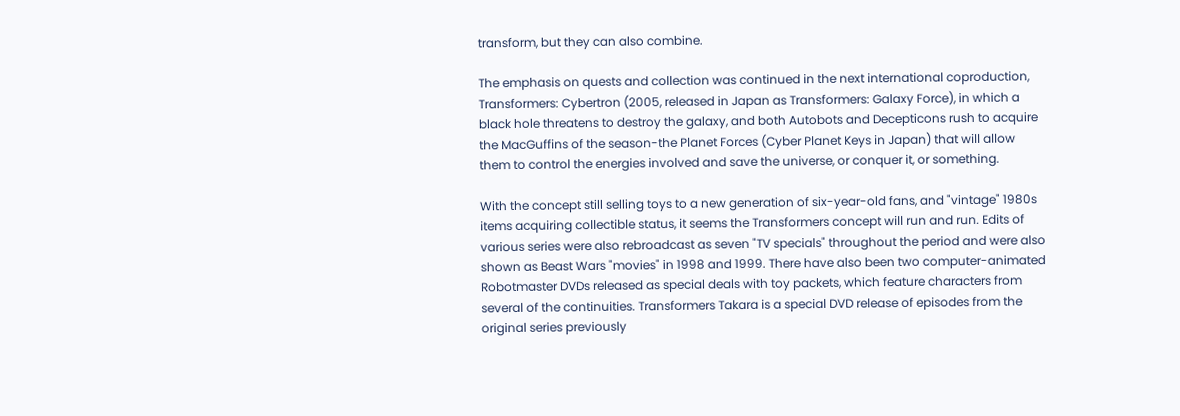transform, but they can also combine.

The emphasis on quests and collection was continued in the next international coproduction, Transformers: Cybertron (2005, released in Japan as Transformers: Galaxy Force), in which a black hole threatens to destroy the galaxy, and both Autobots and Decepticons rush to acquire the MacGuffins of the season-the Planet Forces (Cyber Planet Keys in Japan) that will allow them to control the energies involved and save the universe, or conquer it, or something.

With the concept still selling toys to a new generation of six-year-old fans, and "vintage" 1980s items acquiring collectible status, it seems the Transformers concept will run and run. Edits of various series were also rebroadcast as seven "TV specials" throughout the period and were also shown as Beast Wars "movies" in 1998 and 1999. There have also been two computer-animated Robotmaster DVDs released as special deals with toy packets, which feature characters from several of the continuities. Transformers Takara is a special DVD release of episodes from the original series previously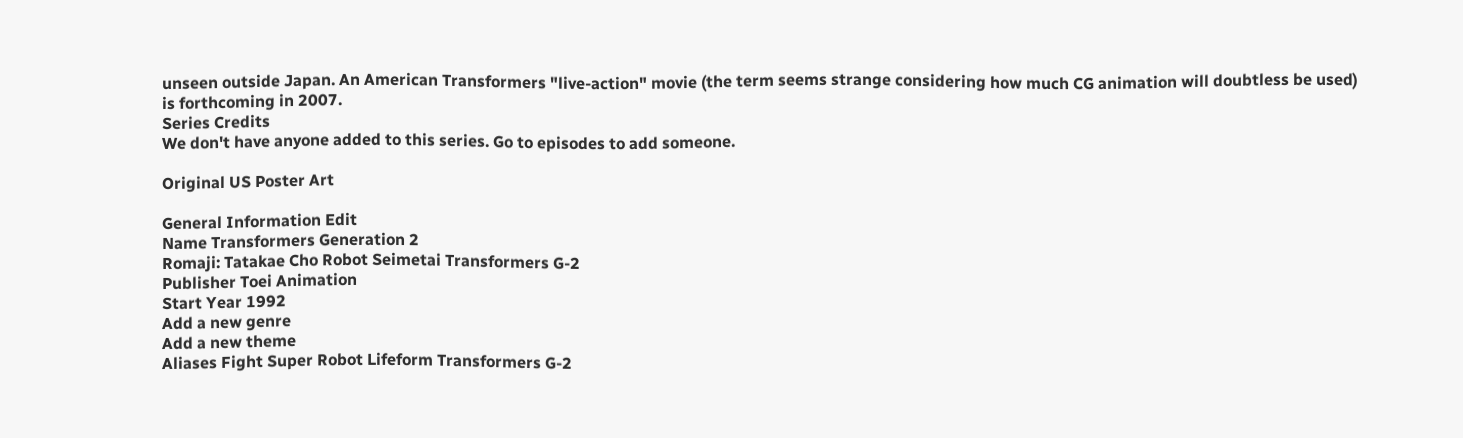unseen outside Japan. An American Transformers "live-action" movie (the term seems strange considering how much CG animation will doubtless be used) is forthcoming in 2007.
Series Credits
We don't have anyone added to this series. Go to episodes to add someone.

Original US Poster Art

General Information Edit
Name Transformers Generation 2
Romaji: Tatakae Cho Robot Seimetai Transformers G-2
Publisher Toei Animation
Start Year 1992
Add a new genre
Add a new theme
Aliases Fight Super Robot Lifeform Transformers G-2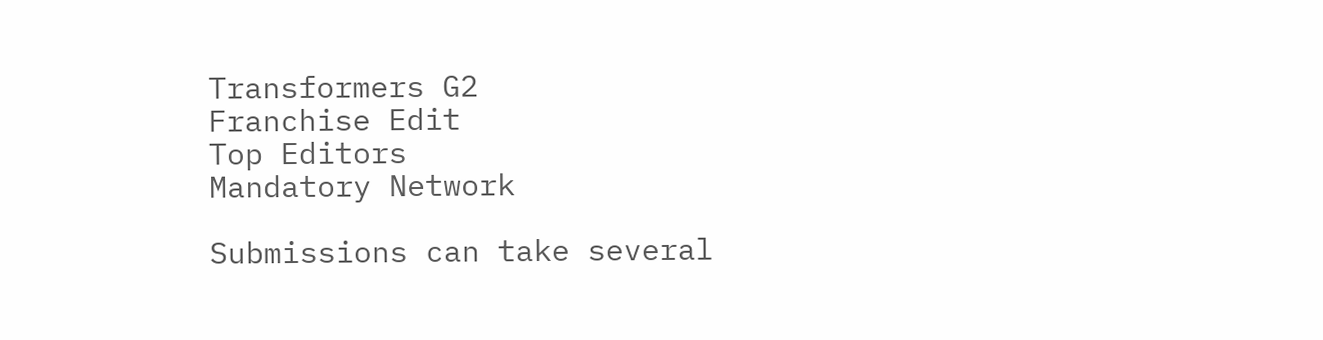Transformers G2
Franchise Edit
Top Editors
Mandatory Network

Submissions can take several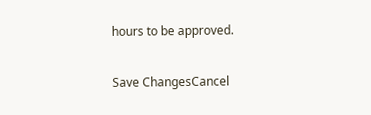hours to be approved.

Save ChangesCancel